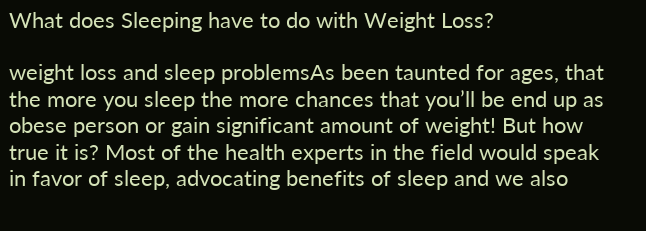What does Sleeping have to do with Weight Loss?

weight loss and sleep problemsAs been taunted for ages, that the more you sleep the more chances that you’ll be end up as obese person or gain significant amount of weight! But how true it is? Most of the health experts in the field would speak in favor of sleep, advocating benefits of sleep and we also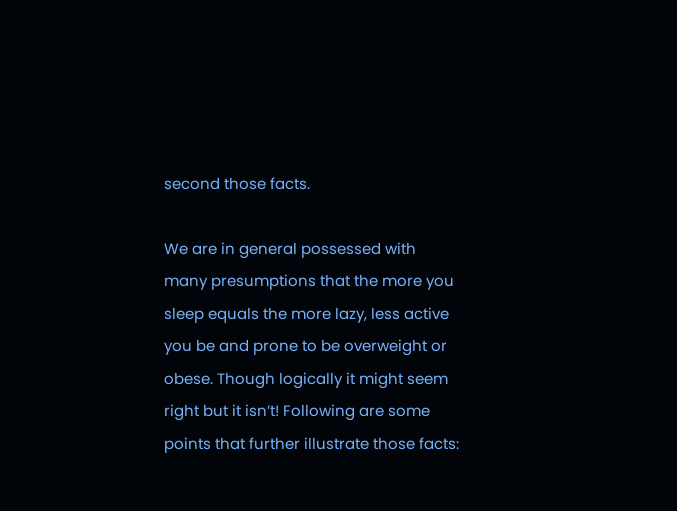second those facts.

We are in general possessed with many presumptions that the more you sleep equals the more lazy, less active you be and prone to be overweight or obese. Though logically it might seem right but it isn’t! Following are some points that further illustrate those facts: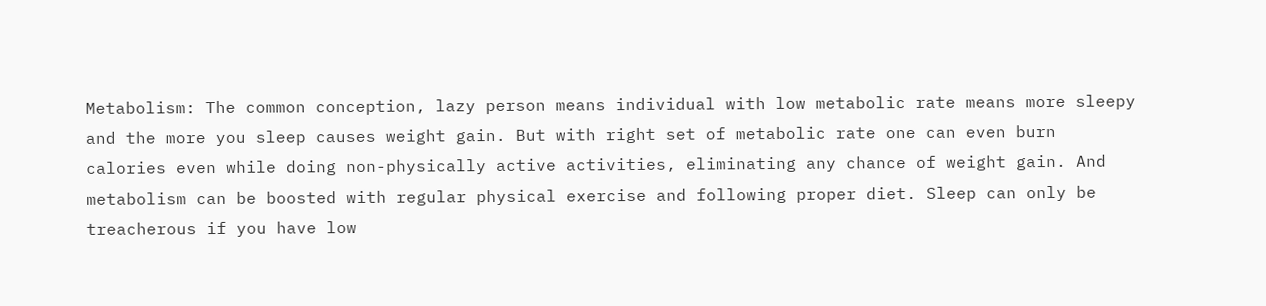Metabolism: The common conception, lazy person means individual with low metabolic rate means more sleepy and the more you sleep causes weight gain. But with right set of metabolic rate one can even burn calories even while doing non-physically active activities, eliminating any chance of weight gain. And metabolism can be boosted with regular physical exercise and following proper diet. Sleep can only be treacherous if you have low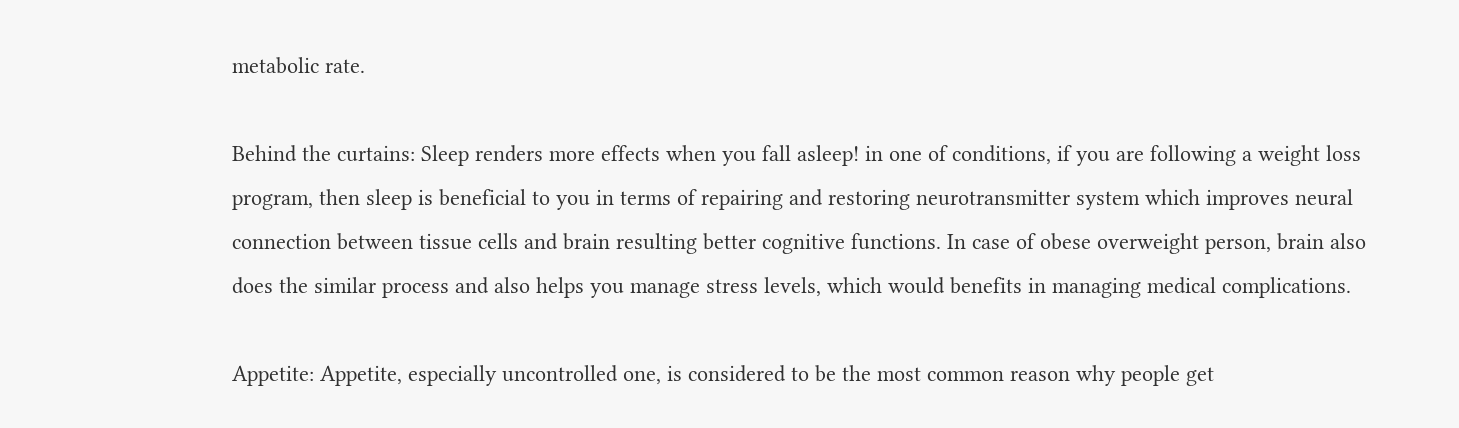metabolic rate.

Behind the curtains: Sleep renders more effects when you fall asleep! in one of conditions, if you are following a weight loss program, then sleep is beneficial to you in terms of repairing and restoring neurotransmitter system which improves neural connection between tissue cells and brain resulting better cognitive functions. In case of obese overweight person, brain also does the similar process and also helps you manage stress levels, which would benefits in managing medical complications.

Appetite: Appetite, especially uncontrolled one, is considered to be the most common reason why people get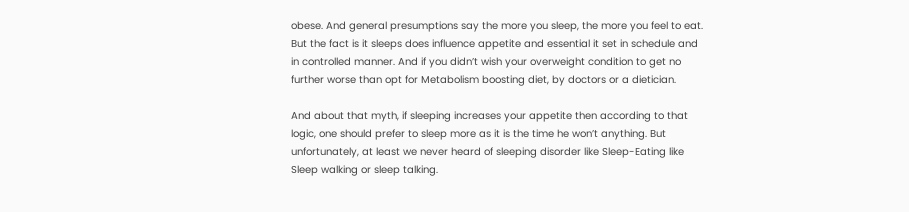obese. And general presumptions say the more you sleep, the more you feel to eat. But the fact is it sleeps does influence appetite and essential it set in schedule and in controlled manner. And if you didn’t wish your overweight condition to get no further worse than opt for Metabolism boosting diet, by doctors or a dietician.

And about that myth, if sleeping increases your appetite then according to that logic, one should prefer to sleep more as it is the time he won’t anything. But unfortunately, at least we never heard of sleeping disorder like Sleep-Eating like Sleep walking or sleep talking.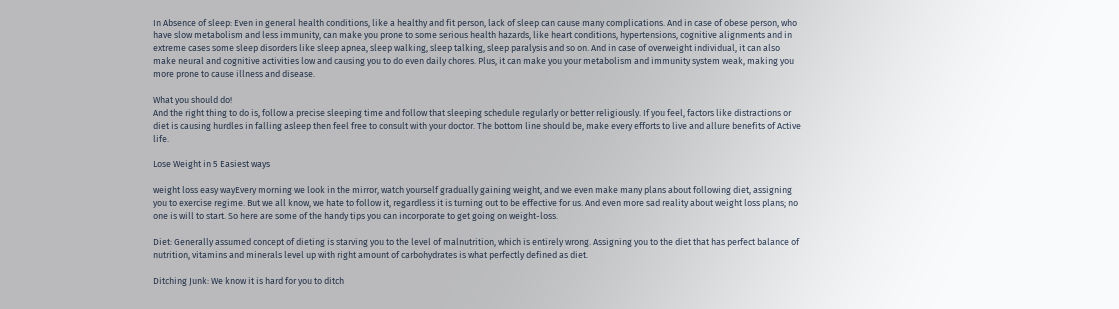In Absence of sleep: Even in general health conditions, like a healthy and fit person, lack of sleep can cause many complications. And in case of obese person, who have slow metabolism and less immunity, can make you prone to some serious health hazards, like heart conditions, hypertensions, cognitive alignments and in extreme cases some sleep disorders like sleep apnea, sleep walking, sleep talking, sleep paralysis and so on. And in case of overweight individual, it can also make neural and cognitive activities low and causing you to do even daily chores. Plus, it can make you your metabolism and immunity system weak, making you more prone to cause illness and disease.

What you should do!
And the right thing to do is, follow a precise sleeping time and follow that sleeping schedule regularly or better religiously. If you feel, factors like distractions or diet is causing hurdles in falling asleep then feel free to consult with your doctor. The bottom line should be, make every efforts to live and allure benefits of Active life.

Lose Weight in 5 Easiest ways

weight loss easy wayEvery morning we look in the mirror, watch yourself gradually gaining weight, and we even make many plans about following diet, assigning you to exercise regime. But we all know, we hate to follow it, regardless it is turning out to be effective for us. And even more sad reality about weight loss plans; no one is will to start. So here are some of the handy tips you can incorporate to get going on weight-loss.

Diet: Generally assumed concept of dieting is starving you to the level of malnutrition, which is entirely wrong. Assigning you to the diet that has perfect balance of nutrition, vitamins and minerals level up with right amount of carbohydrates is what perfectly defined as diet.

Ditching Junk: We know it is hard for you to ditch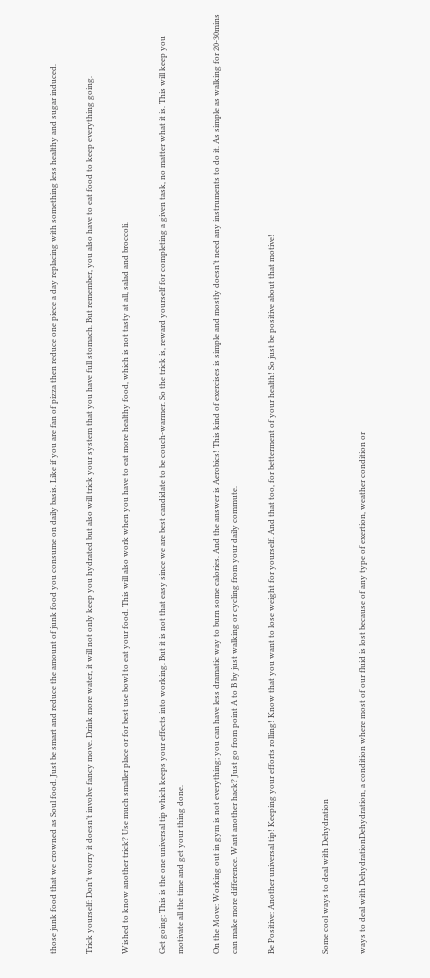those junk food that we crowned as Soul food. Just be smart and reduce the amount of junk food you consume on daily basis. Like if you are fan of pizza then reduce one piece a day replacing with something less healthy and sugar induced.

Trick yourself: Don’t worry it doesn’t involve fancy move. Drink more water, it will not only keep you hydrated but also will trick your system that you have full stomach. But remember, you also have to eat food to keep everything going.

Wished to know another trick? Use much smaller place or for best use bowl to eat your food. This will also work when you have to eat more healthy food, which is not tasty at all, salad and broccoli.

Get going: This is the one universal tip which keeps your effects into working. But it is not that easy since we are best candidate to be couch-warmer. So the trick is, reward yourself for completing a given task, no matter what it is. This will keep you motivate all the time and get your thing done.

On the Move: Working out in gym is not everything; you can have less dramatic way to burn some calories. And the answer is Aerobics! This kind of exercises is simple and mostly doesn’t need any instruments to do it. As simple as walking for 20-30mins can make more difference. Want another hack? Just go from point A to B by just walking or cycling from your daily commute.

Be Positive: Another universal tip! Keeping your efforts rolling! Know that you want to lose weight for yourself. And that too, for betterment of your health! So just be positive about that motive!


Some cool ways to deal with Dehydration

ways to deal with DehydrationDehydration, a condition where most of our fluid is lost because of any type of exertion, weather condition or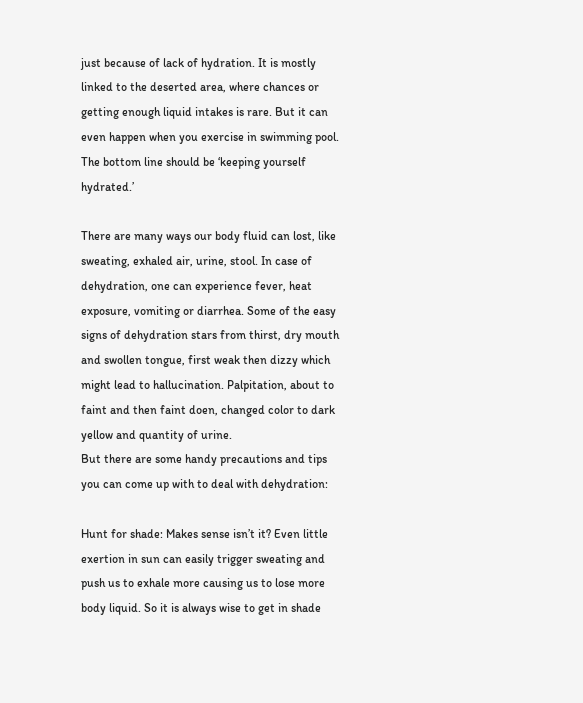just because of lack of hydration. It is mostly linked to the deserted area, where chances or getting enough liquid intakes is rare. But it can even happen when you exercise in swimming pool. The bottom line should be ‘keeping yourself hydrated.’

There are many ways our body fluid can lost, like sweating, exhaled air, urine, stool. In case of dehydration, one can experience fever, heat exposure, vomiting or diarrhea. Some of the easy signs of dehydration stars from thirst, dry mouth and swollen tongue, first weak then dizzy which might lead to hallucination. Palpitation, about to faint and then faint doen, changed color to dark yellow and quantity of urine.
But there are some handy precautions and tips you can come up with to deal with dehydration:

Hunt for shade: Makes sense isn’t it? Even little exertion in sun can easily trigger sweating and push us to exhale more causing us to lose more body liquid. So it is always wise to get in shade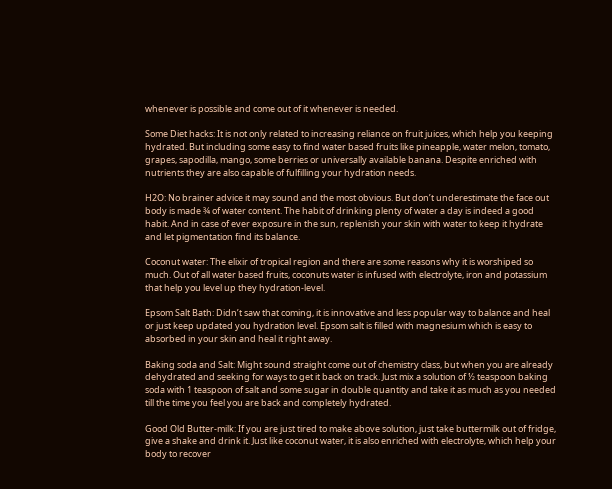whenever is possible and come out of it whenever is needed.

Some Diet hacks: It is not only related to increasing reliance on fruit juices, which help you keeping hydrated. But including some easy to find water based fruits like pineapple, water melon, tomato, grapes, sapodilla, mango, some berries or universally available banana. Despite enriched with nutrients they are also capable of fulfilling your hydration needs.

H2O: No brainer advice it may sound and the most obvious. But don’t underestimate the face out body is made ¾ of water content. The habit of drinking plenty of water a day is indeed a good habit. And in case of ever exposure in the sun, replenish your skin with water to keep it hydrate and let pigmentation find its balance.

Coconut water: The elixir of tropical region and there are some reasons why it is worshiped so much. Out of all water based fruits, coconuts water is infused with electrolyte, iron and potassium that help you level up they hydration-level.

Epsom Salt Bath: Didn’t saw that coming, it is innovative and less popular way to balance and heal or just keep updated you hydration level. Epsom salt is filled with magnesium which is easy to absorbed in your skin and heal it right away.

Baking soda and Salt: Might sound straight come out of chemistry class, but when you are already dehydrated and seeking for ways to get it back on track. Just mix a solution of ½ teaspoon baking soda with 1 teaspoon of salt and some sugar in double quantity and take it as much as you needed till the time you feel you are back and completely hydrated.

Good Old Butter-milk: If you are just tired to make above solution, just take buttermilk out of fridge, give a shake and drink it. Just like coconut water, it is also enriched with electrolyte, which help your body to recover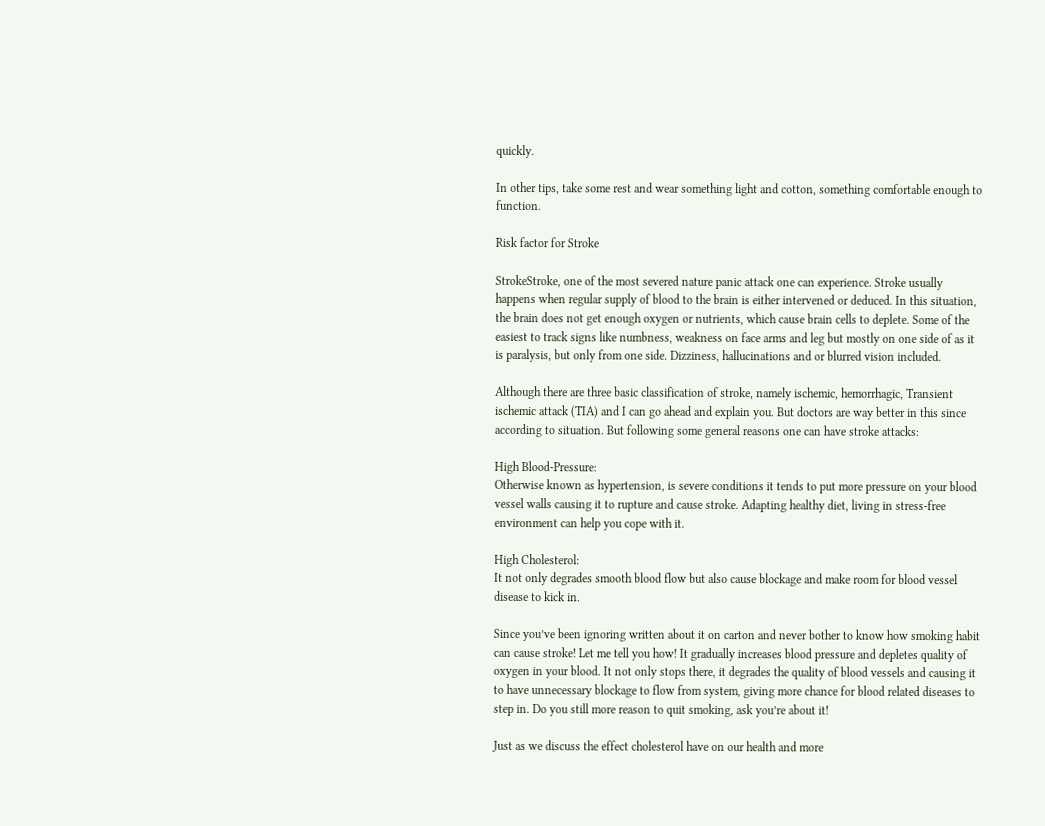quickly.

In other tips, take some rest and wear something light and cotton, something comfortable enough to function.

Risk factor for Stroke

StrokeStroke, one of the most severed nature panic attack one can experience. Stroke usually happens when regular supply of blood to the brain is either intervened or deduced. In this situation, the brain does not get enough oxygen or nutrients, which cause brain cells to deplete. Some of the easiest to track signs like numbness, weakness on face arms and leg but mostly on one side of as it is paralysis, but only from one side. Dizziness, hallucinations and or blurred vision included.

Although there are three basic classification of stroke, namely ischemic, hemorrhagic, Transient ischemic attack (TIA) and I can go ahead and explain you. But doctors are way better in this since according to situation. But following some general reasons one can have stroke attacks:

High Blood-Pressure:
Otherwise known as hypertension, is severe conditions it tends to put more pressure on your blood vessel walls causing it to rupture and cause stroke. Adapting healthy diet, living in stress-free environment can help you cope with it.

High Cholesterol:
It not only degrades smooth blood flow but also cause blockage and make room for blood vessel disease to kick in.

Since you’ve been ignoring written about it on carton and never bother to know how smoking habit can cause stroke! Let me tell you how! It gradually increases blood pressure and depletes quality of oxygen in your blood. It not only stops there, it degrades the quality of blood vessels and causing it to have unnecessary blockage to flow from system, giving more chance for blood related diseases to step in. Do you still more reason to quit smoking, ask you’re about it!

Just as we discuss the effect cholesterol have on our health and more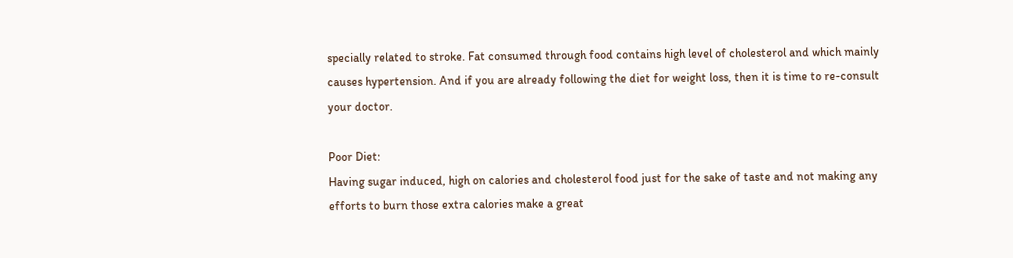specially related to stroke. Fat consumed through food contains high level of cholesterol and which mainly causes hypertension. And if you are already following the diet for weight loss, then it is time to re-consult your doctor.

Poor Diet:
Having sugar induced, high on calories and cholesterol food just for the sake of taste and not making any efforts to burn those extra calories make a great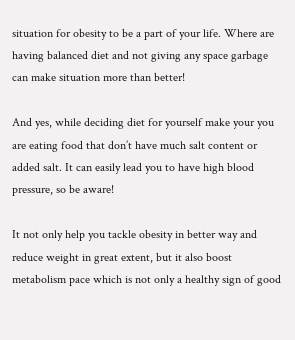situation for obesity to be a part of your life. Where are having balanced diet and not giving any space garbage can make situation more than better!

And yes, while deciding diet for yourself make your you are eating food that don’t have much salt content or added salt. It can easily lead you to have high blood pressure, so be aware!

It not only help you tackle obesity in better way and reduce weight in great extent, but it also boost metabolism pace which is not only a healthy sign of good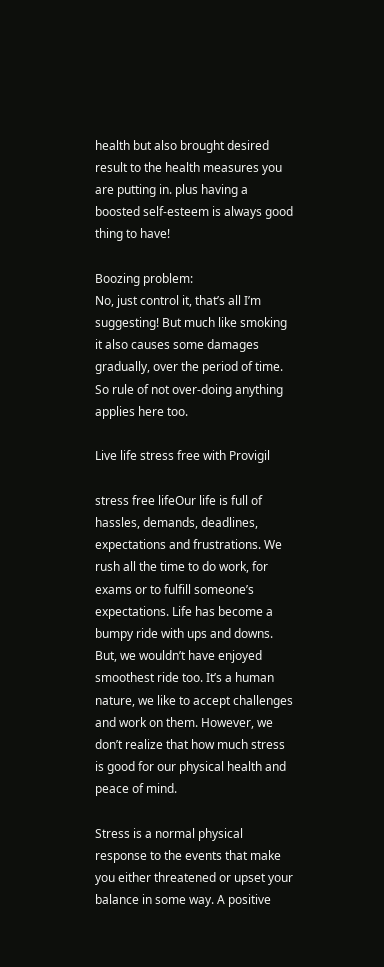health but also brought desired result to the health measures you are putting in. plus having a boosted self-esteem is always good thing to have!

Boozing problem:
No, just control it, that’s all I’m suggesting! But much like smoking it also causes some damages gradually, over the period of time. So rule of not over-doing anything applies here too.

Live life stress free with Provigil

stress free lifeOur life is full of hassles, demands, deadlines, expectations and frustrations. We rush all the time to do work, for exams or to fulfill someone’s expectations. Life has become a bumpy ride with ups and downs. But, we wouldn’t have enjoyed smoothest ride too. It’s a human nature, we like to accept challenges and work on them. However, we don’t realize that how much stress is good for our physical health and peace of mind.

Stress is a normal physical response to the events that make you either threatened or upset your balance in some way. A positive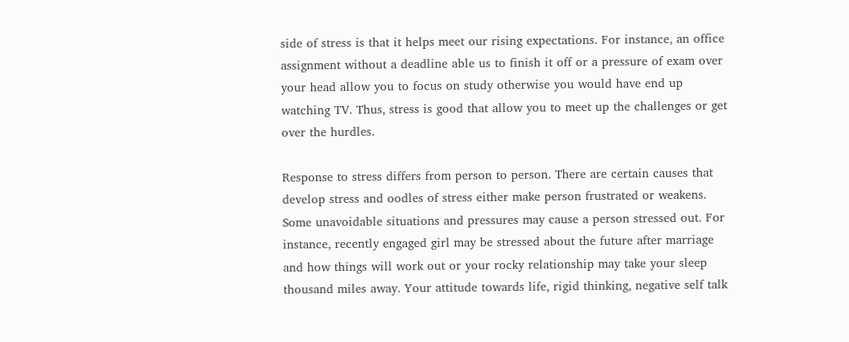side of stress is that it helps meet our rising expectations. For instance, an office assignment without a deadline able us to finish it off or a pressure of exam over your head allow you to focus on study otherwise you would have end up watching TV. Thus, stress is good that allow you to meet up the challenges or get over the hurdles.

Response to stress differs from person to person. There are certain causes that develop stress and oodles of stress either make person frustrated or weakens. Some unavoidable situations and pressures may cause a person stressed out. For instance, recently engaged girl may be stressed about the future after marriage and how things will work out or your rocky relationship may take your sleep thousand miles away. Your attitude towards life, rigid thinking, negative self talk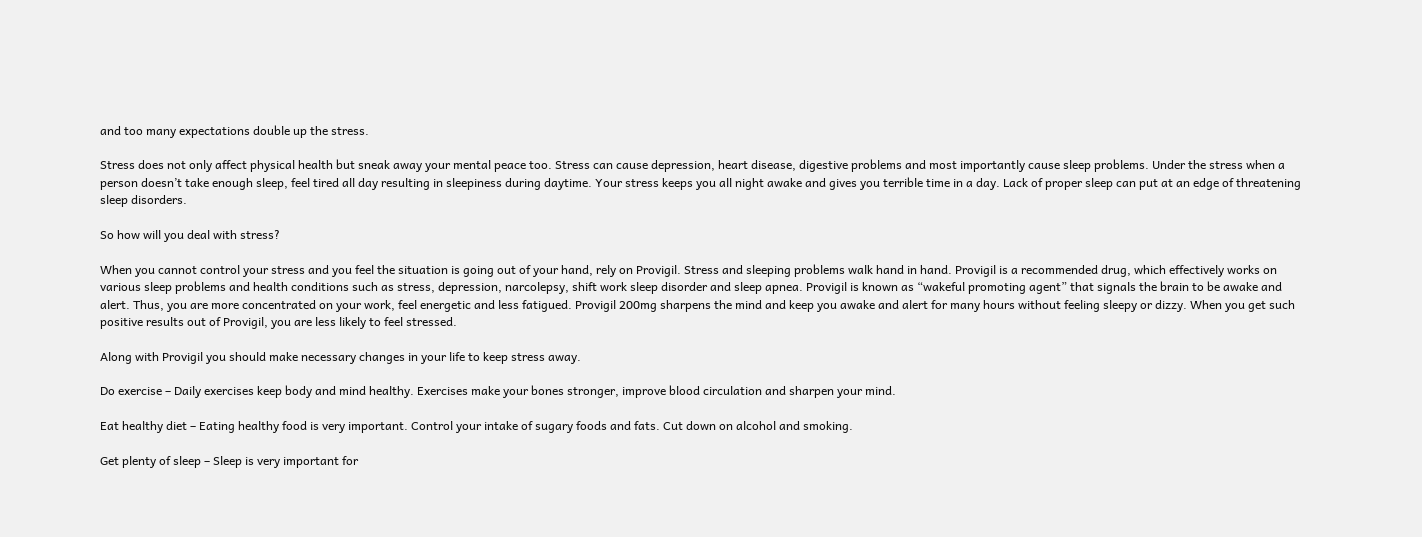and too many expectations double up the stress.

Stress does not only affect physical health but sneak away your mental peace too. Stress can cause depression, heart disease, digestive problems and most importantly cause sleep problems. Under the stress when a person doesn’t take enough sleep, feel tired all day resulting in sleepiness during daytime. Your stress keeps you all night awake and gives you terrible time in a day. Lack of proper sleep can put at an edge of threatening sleep disorders.

So how will you deal with stress?

When you cannot control your stress and you feel the situation is going out of your hand, rely on Provigil. Stress and sleeping problems walk hand in hand. Provigil is a recommended drug, which effectively works on various sleep problems and health conditions such as stress, depression, narcolepsy, shift work sleep disorder and sleep apnea. Provigil is known as “wakeful promoting agent” that signals the brain to be awake and alert. Thus, you are more concentrated on your work, feel energetic and less fatigued. Provigil 200mg sharpens the mind and keep you awake and alert for many hours without feeling sleepy or dizzy. When you get such positive results out of Provigil, you are less likely to feel stressed.

Along with Provigil you should make necessary changes in your life to keep stress away.

Do exercise – Daily exercises keep body and mind healthy. Exercises make your bones stronger, improve blood circulation and sharpen your mind.

Eat healthy diet – Eating healthy food is very important. Control your intake of sugary foods and fats. Cut down on alcohol and smoking.

Get plenty of sleep – Sleep is very important for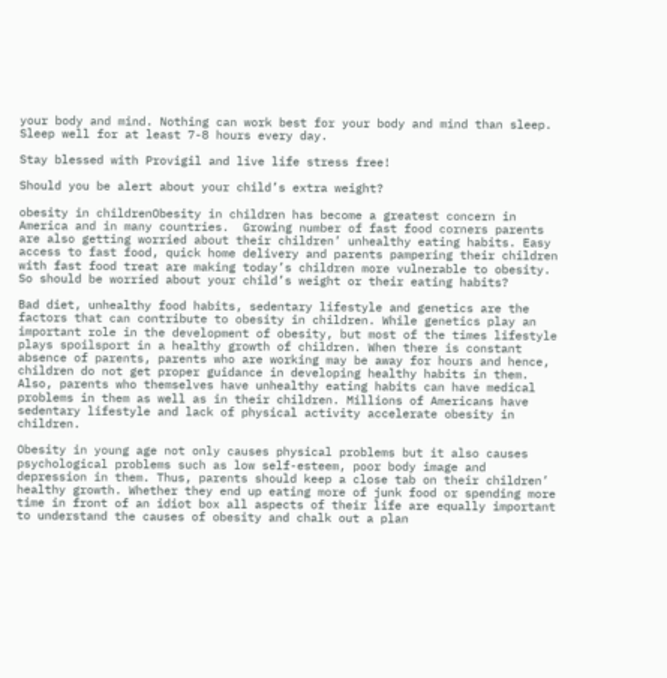your body and mind. Nothing can work best for your body and mind than sleep. Sleep well for at least 7-8 hours every day.

Stay blessed with Provigil and live life stress free!

Should you be alert about your child’s extra weight?

obesity in childrenObesity in children has become a greatest concern in America and in many countries.  Growing number of fast food corners parents are also getting worried about their children’ unhealthy eating habits. Easy access to fast food, quick home delivery and parents pampering their children with fast food treat are making today’s children more vulnerable to obesity. So should be worried about your child’s weight or their eating habits?

Bad diet, unhealthy food habits, sedentary lifestyle and genetics are the factors that can contribute to obesity in children. While genetics play an important role in the development of obesity, but most of the times lifestyle plays spoilsport in a healthy growth of children. When there is constant absence of parents, parents who are working may be away for hours and hence, children do not get proper guidance in developing healthy habits in them. Also, parents who themselves have unhealthy eating habits can have medical problems in them as well as in their children. Millions of Americans have sedentary lifestyle and lack of physical activity accelerate obesity in children.

Obesity in young age not only causes physical problems but it also causes psychological problems such as low self-esteem, poor body image and depression in them. Thus, parents should keep a close tab on their children’ healthy growth. Whether they end up eating more of junk food or spending more time in front of an idiot box all aspects of their life are equally important to understand the causes of obesity and chalk out a plan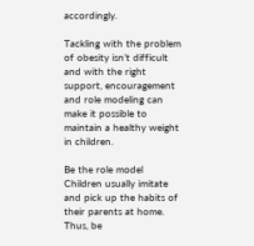accordingly.

Tackling with the problem of obesity isn’t difficult and with the right support, encouragement and role modeling can make it possible to maintain a healthy weight in children.

Be the role model
Children usually imitate and pick up the habits of their parents at home. Thus, be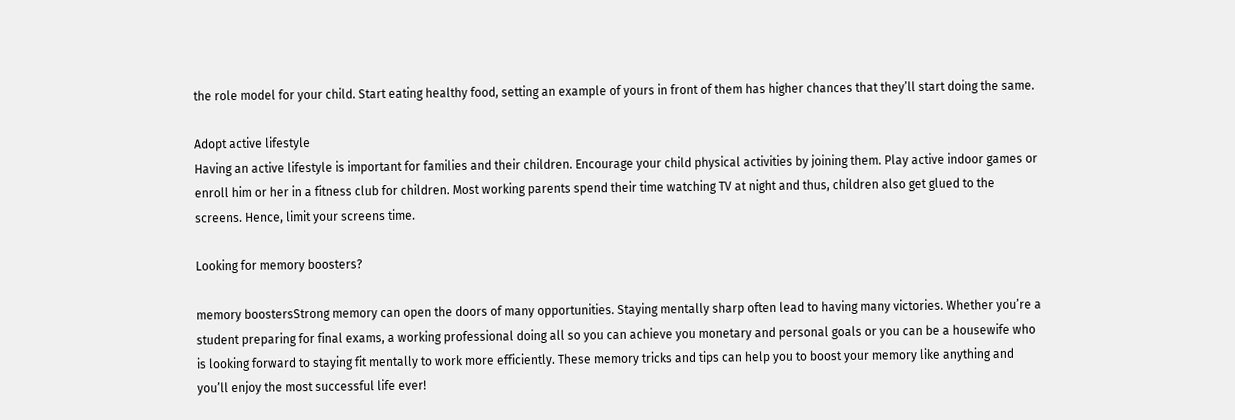the role model for your child. Start eating healthy food, setting an example of yours in front of them has higher chances that they’ll start doing the same.

Adopt active lifestyle
Having an active lifestyle is important for families and their children. Encourage your child physical activities by joining them. Play active indoor games or enroll him or her in a fitness club for children. Most working parents spend their time watching TV at night and thus, children also get glued to the screens. Hence, limit your screens time.

Looking for memory boosters?

memory boostersStrong memory can open the doors of many opportunities. Staying mentally sharp often lead to having many victories. Whether you’re a student preparing for final exams, a working professional doing all so you can achieve you monetary and personal goals or you can be a housewife who is looking forward to staying fit mentally to work more efficiently. These memory tricks and tips can help you to boost your memory like anything and you’ll enjoy the most successful life ever!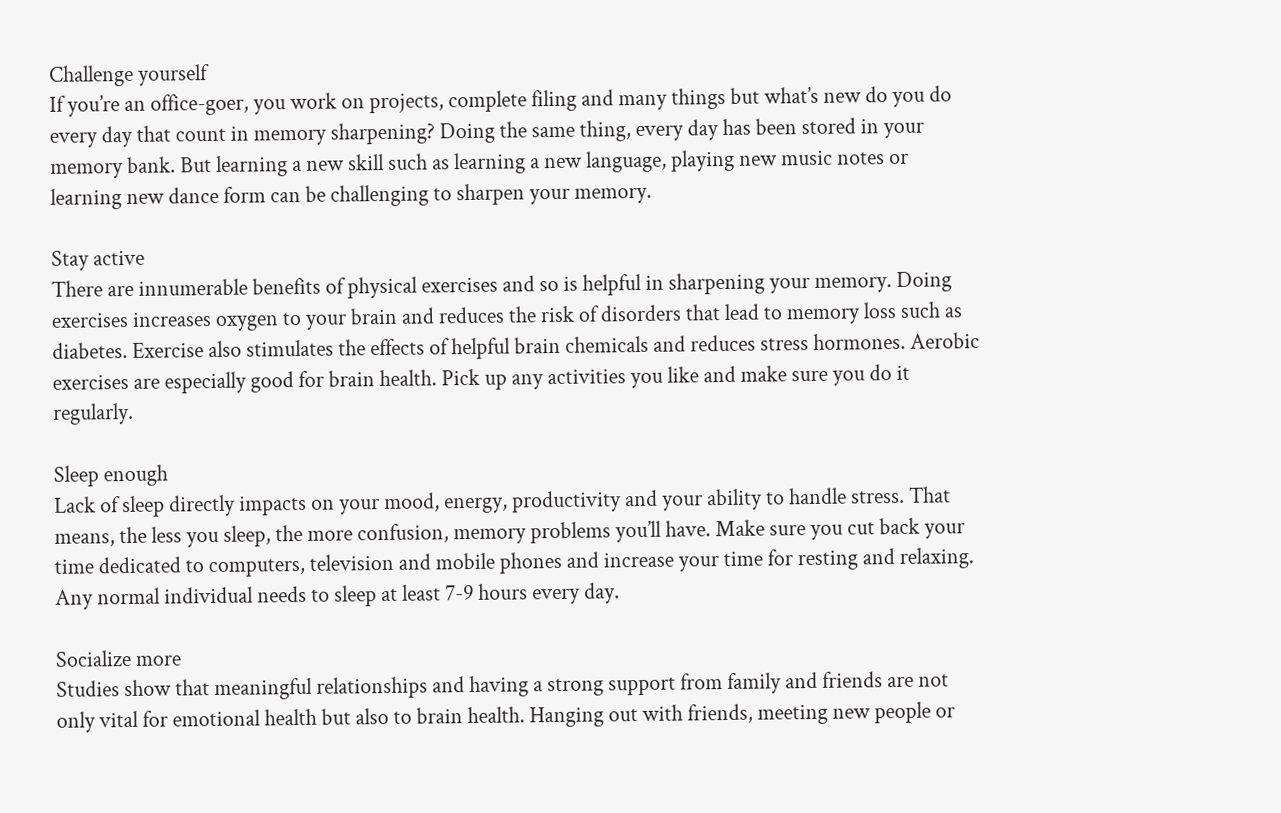Challenge yourself
If you’re an office-goer, you work on projects, complete filing and many things but what’s new do you do every day that count in memory sharpening? Doing the same thing, every day has been stored in your memory bank. But learning a new skill such as learning a new language, playing new music notes or learning new dance form can be challenging to sharpen your memory.

Stay active
There are innumerable benefits of physical exercises and so is helpful in sharpening your memory. Doing exercises increases oxygen to your brain and reduces the risk of disorders that lead to memory loss such as diabetes. Exercise also stimulates the effects of helpful brain chemicals and reduces stress hormones. Aerobic exercises are especially good for brain health. Pick up any activities you like and make sure you do it regularly.

Sleep enough
Lack of sleep directly impacts on your mood, energy, productivity and your ability to handle stress. That means, the less you sleep, the more confusion, memory problems you’ll have. Make sure you cut back your time dedicated to computers, television and mobile phones and increase your time for resting and relaxing. Any normal individual needs to sleep at least 7-9 hours every day.

Socialize more
Studies show that meaningful relationships and having a strong support from family and friends are not only vital for emotional health but also to brain health. Hanging out with friends, meeting new people or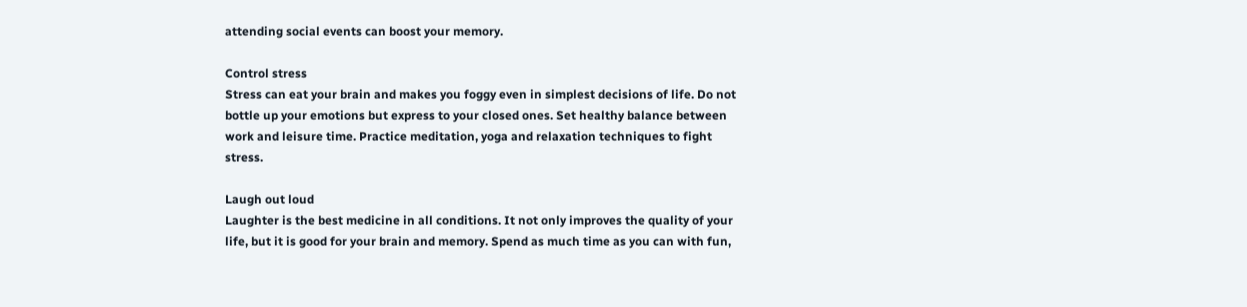attending social events can boost your memory.

Control stress
Stress can eat your brain and makes you foggy even in simplest decisions of life. Do not bottle up your emotions but express to your closed ones. Set healthy balance between work and leisure time. Practice meditation, yoga and relaxation techniques to fight stress.

Laugh out loud
Laughter is the best medicine in all conditions. It not only improves the quality of your life, but it is good for your brain and memory. Spend as much time as you can with fun,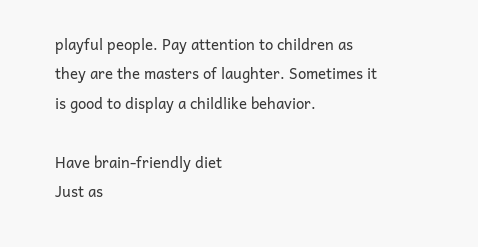playful people. Pay attention to children as they are the masters of laughter. Sometimes it is good to display a childlike behavior.

Have brain-friendly diet
Just as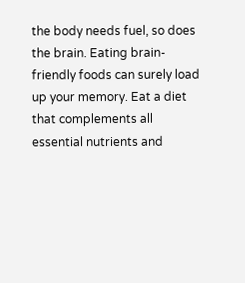the body needs fuel, so does the brain. Eating brain-friendly foods can surely load up your memory. Eat a diet that complements all essential nutrients and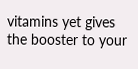vitamins yet gives the booster to your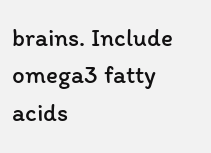brains. Include omega3 fatty acids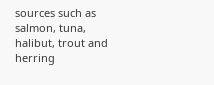sources such as salmon, tuna, halibut, trout and herring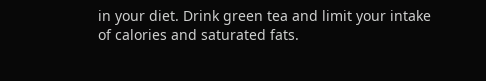in your diet. Drink green tea and limit your intake of calories and saturated fats.